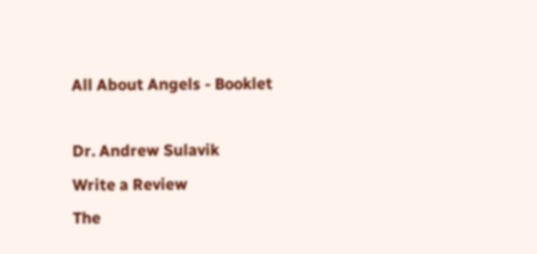All About Angels - Booklet

Dr. Andrew Sulavik
Write a Review
The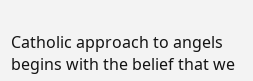Catholic approach to angels begins with the belief that we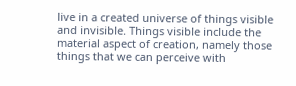live in a created universe of things visible and invisible. Things visible include the material aspect of creation, namely those things that we can perceive with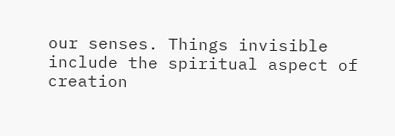our senses. Things invisible include the spiritual aspect of creation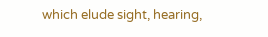which elude sight, hearing,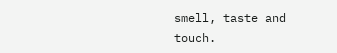smell, taste and touch.